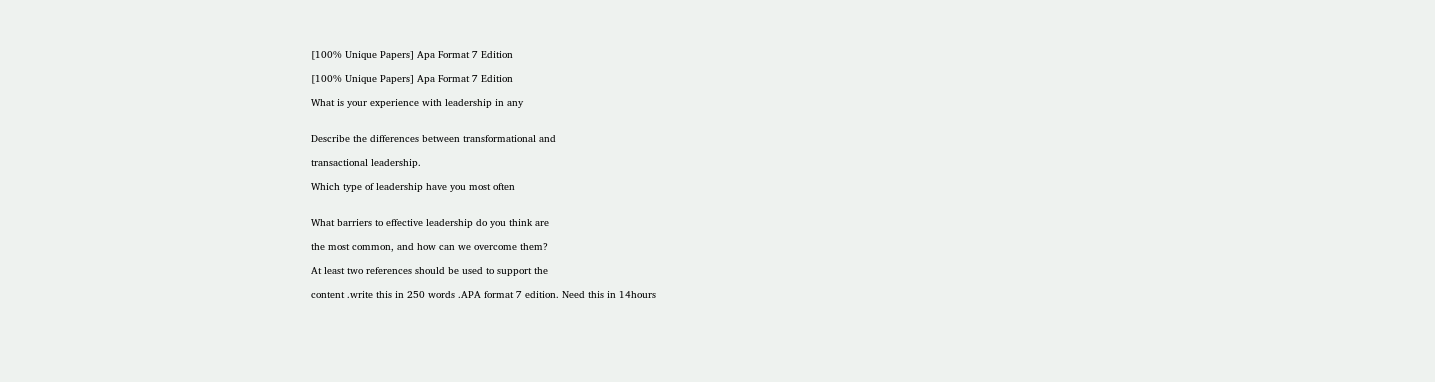[100% Unique Papers] Apa Format 7 Edition

[100% Unique Papers] Apa Format 7 Edition

What is your experience with leadership in any


Describe the differences between transformational and

transactional leadership.

Which type of leadership have you most often


What barriers to effective leadership do you think are

the most common, and how can we overcome them?

At least two references should be used to support the

content .write this in 250 words .APA format 7 edition. Need this in 14hours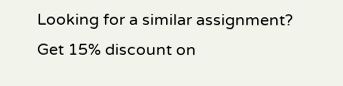Looking for a similar assignment? Get 15% discount on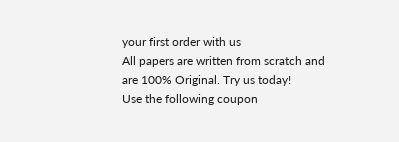your first order with us
All papers are written from scratch and are 100% Original. Try us today!
Use the following coupon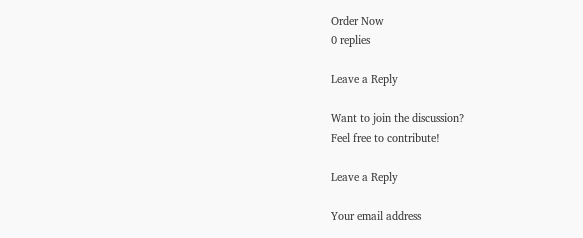Order Now
0 replies

Leave a Reply

Want to join the discussion?
Feel free to contribute!

Leave a Reply

Your email address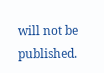will not be published.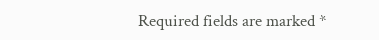Required fields are marked *